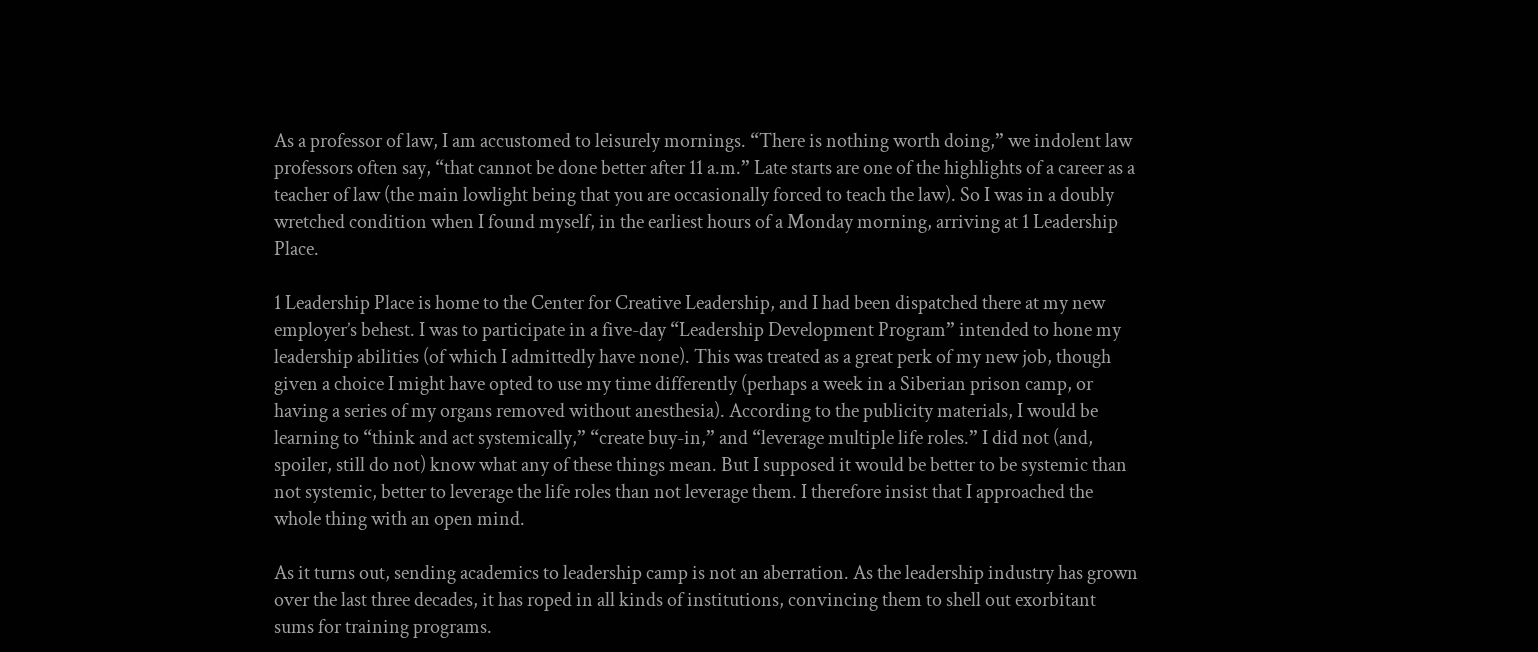As a professor of law, I am accustomed to leisurely mornings. “There is nothing worth doing,” we indolent law professors often say, “that cannot be done better after 11 a.m.” Late starts are one of the highlights of a career as a teacher of law (the main lowlight being that you are occasionally forced to teach the law). So I was in a doubly wretched condition when I found myself, in the earliest hours of a Monday morning, arriving at 1 Leadership Place.

1 Leadership Place is home to the Center for Creative Leadership, and I had been dispatched there at my new employer’s behest. I was to participate in a five-day “Leadership Development Program” intended to hone my leadership abilities (of which I admittedly have none). This was treated as a great perk of my new job, though given a choice I might have opted to use my time differently (perhaps a week in a Siberian prison camp, or having a series of my organs removed without anesthesia). According to the publicity materials, I would be learning to “think and act systemically,” “create buy-in,” and “leverage multiple life roles.” I did not (and, spoiler, still do not) know what any of these things mean. But I supposed it would be better to be systemic than not systemic, better to leverage the life roles than not leverage them. I therefore insist that I approached the whole thing with an open mind.

As it turns out, sending academics to leadership camp is not an aberration. As the leadership industry has grown over the last three decades, it has roped in all kinds of institutions, convincing them to shell out exorbitant sums for training programs.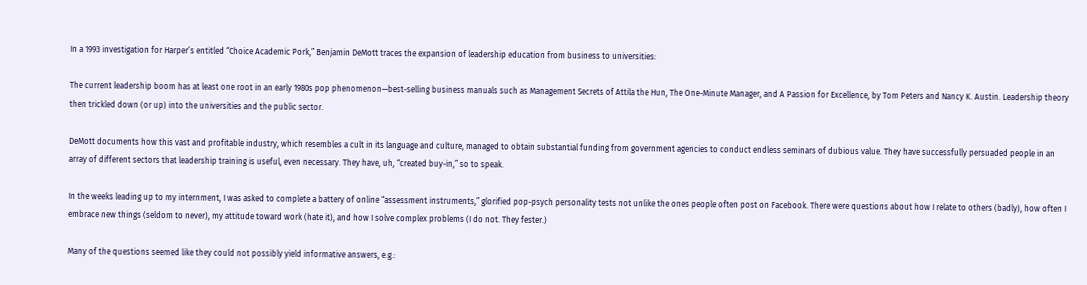In a 1993 investigation for Harper’s entitled “Choice Academic Pork,” Benjamin DeMott traces the expansion of leadership education from business to universities:

The current leadership boom has at least one root in an early 1980s pop phenomenon—best-selling business manuals such as Management Secrets of Attila the Hun, The One-Minute Manager, and A Passion for Excellence, by Tom Peters and Nancy K. Austin. Leadership theory then trickled down (or up) into the universities and the public sector.

DeMott documents how this vast and profitable industry, which resembles a cult in its language and culture, managed to obtain substantial funding from government agencies to conduct endless seminars of dubious value. They have successfully persuaded people in an array of different sectors that leadership training is useful, even necessary. They have, uh, “created buy-in,” so to speak.

In the weeks leading up to my internment, I was asked to complete a battery of online “assessment instruments,” glorified pop-psych personality tests not unlike the ones people often post on Facebook. There were questions about how I relate to others (badly), how often I embrace new things (seldom to never), my attitude toward work (hate it), and how I solve complex problems (I do not. They fester.)

Many of the questions seemed like they could not possibly yield informative answers, e.g.: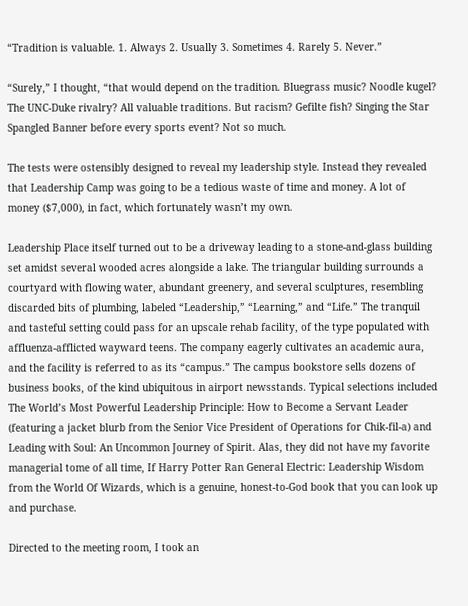“Tradition is valuable. 1. Always 2. Usually 3. Sometimes 4. Rarely 5. Never.”

“Surely,” I thought, “that would depend on the tradition. Bluegrass music? Noodle kugel? The UNC-Duke rivalry? All valuable traditions. But racism? Gefilte fish? Singing the Star Spangled Banner before every sports event? Not so much.

The tests were ostensibly designed to reveal my leadership style. Instead they revealed that Leadership Camp was going to be a tedious waste of time and money. A lot of money ($7,000), in fact, which fortunately wasn’t my own.

Leadership Place itself turned out to be a driveway leading to a stone-and-glass building set amidst several wooded acres alongside a lake. The triangular building surrounds a courtyard with flowing water, abundant greenery, and several sculptures, resembling discarded bits of plumbing, labeled “Leadership,” “Learning,” and “Life.” The tranquil and tasteful setting could pass for an upscale rehab facility, of the type populated with affluenza-afflicted wayward teens. The company eagerly cultivates an academic aura, and the facility is referred to as its “campus.” The campus bookstore sells dozens of business books, of the kind ubiquitous in airport newsstands. Typical selections included The World’s Most Powerful Leadership Principle: How to Become a Servant Leader (featuring a jacket blurb from the Senior Vice President of Operations for Chik-fil-a) and Leading with Soul: An Uncommon Journey of Spirit. Alas, they did not have my favorite managerial tome of all time, If Harry Potter Ran General Electric: Leadership Wisdom from the World Of Wizards, which is a genuine, honest-to-God book that you can look up and purchase.

Directed to the meeting room, I took an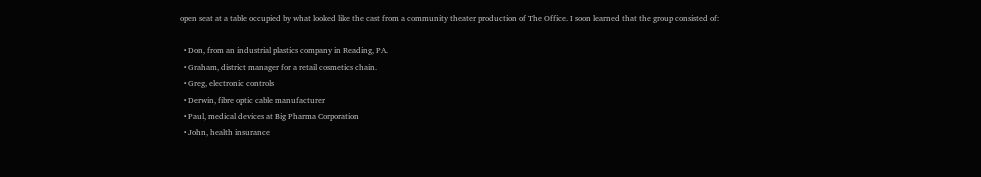open seat at a table occupied by what looked like the cast from a community theater production of The Office. I soon learned that the group consisted of:

  • Don, from an industrial plastics company in Reading, PA.
  • Graham, district manager for a retail cosmetics chain.
  • Greg, electronic controls
  • Derwin, fibre optic cable manufacturer
  • Paul, medical devices at Big Pharma Corporation
  • John, health insurance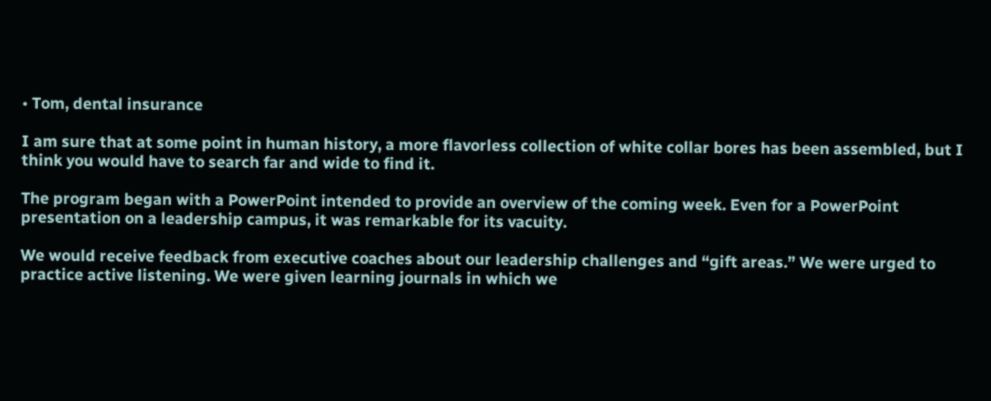• Tom, dental insurance

I am sure that at some point in human history, a more flavorless collection of white collar bores has been assembled, but I think you would have to search far and wide to find it.

The program began with a PowerPoint intended to provide an overview of the coming week. Even for a PowerPoint presentation on a leadership campus, it was remarkable for its vacuity.

We would receive feedback from executive coaches about our leadership challenges and “gift areas.” We were urged to practice active listening. We were given learning journals in which we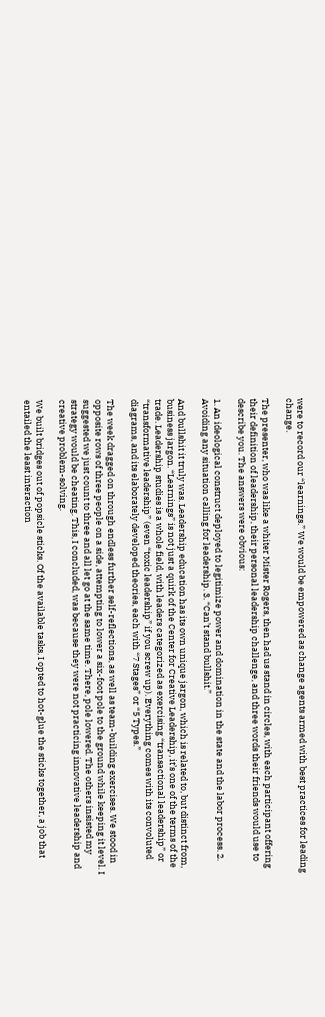were to record our “learnings.” We would be empowered as change agents armed with best practices for leading change.

The presenter, who was like a whiter Mister Rogers, then had us stand in circles, with each participant offering their definition of leadership, their personal leadership challenge, and three words their friends would use to describe you. The answers were obvious:

1. An ideological construct deployed to legitimize power and domination in the state and the labor process. 2. Avoiding any situation calling for leadership. 3. “Can’t stand bullshit.”

And bullshit it truly was. Leadership education has its own unique jargon, which is related to, but distinct from, business jargon. “Learnings” is not just a quirk of the Center for Creative Leadership, it’s one of the terms of the trade. Leadership studies is a whole field, with leaders categorized as exercising “transactional leadership” or “transformative leadership” (even “toxic leadership” if you screw up). Everything comes with its convoluted diagrams, and its elaborately developed theories, each with “7 Stages” or “5 Types.”

The week dragged on through endless further self-reflections, as well as team-building exercises. We stood in opposite rows of three people on a side, attempting to lower a six-foot pole to the ground while keeping it level. I suggested we just count to three and all let go at the same time. There, pole lowered. The others insisted my strategy would be cheating. This, I concluded, was because they were not practicing innovative leadership and creative problem-solving.

We built bridges out of popsicle sticks. Of the available tasks, I opted to hot-glue the sticks together, a job that entailed the least interaction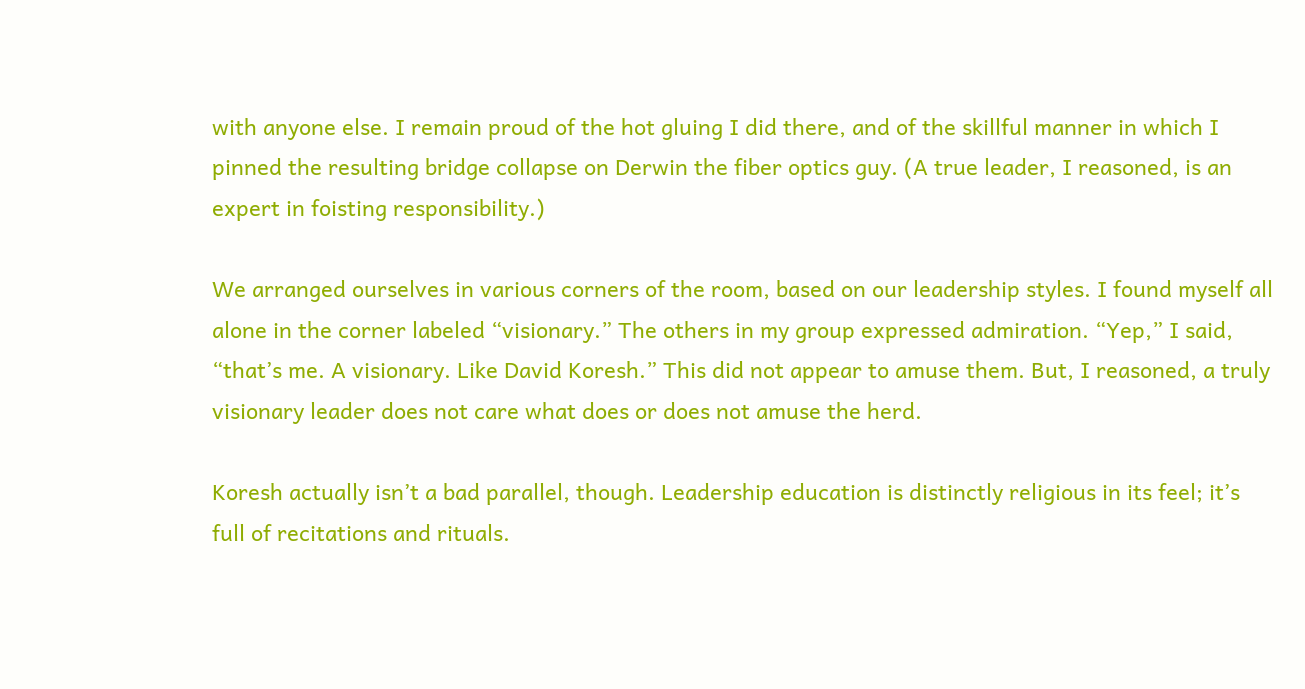with anyone else. I remain proud of the hot gluing I did there, and of the skillful manner in which I pinned the resulting bridge collapse on Derwin the fiber optics guy. (A true leader, I reasoned, is an expert in foisting responsibility.)

We arranged ourselves in various corners of the room, based on our leadership styles. I found myself all alone in the corner labeled “visionary.” The others in my group expressed admiration. “Yep,” I said, “that’s me. A visionary. Like David Koresh.” This did not appear to amuse them. But, I reasoned, a truly visionary leader does not care what does or does not amuse the herd.

Koresh actually isn’t a bad parallel, though. Leadership education is distinctly religious in its feel; it’s full of recitations and rituals.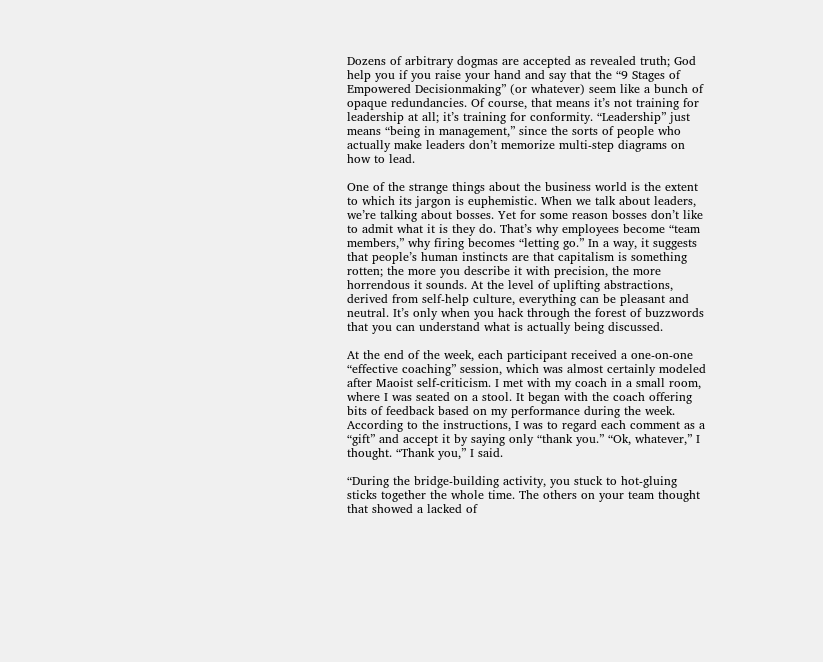Dozens of arbitrary dogmas are accepted as revealed truth; God help you if you raise your hand and say that the “9 Stages of Empowered Decisionmaking” (or whatever) seem like a bunch of opaque redundancies. Of course, that means it’s not training for leadership at all; it’s training for conformity. “Leadership” just means “being in management,” since the sorts of people who actually make leaders don’t memorize multi-step diagrams on how to lead.

One of the strange things about the business world is the extent to which its jargon is euphemistic. When we talk about leaders, we’re talking about bosses. Yet for some reason bosses don’t like to admit what it is they do. That’s why employees become “team members,” why firing becomes “letting go.” In a way, it suggests that people’s human instincts are that capitalism is something rotten; the more you describe it with precision, the more horrendous it sounds. At the level of uplifting abstractions, derived from self-help culture, everything can be pleasant and neutral. It’s only when you hack through the forest of buzzwords that you can understand what is actually being discussed.

At the end of the week, each participant received a one-on-one “effective coaching” session, which was almost certainly modeled after Maoist self-criticism. I met with my coach in a small room, where I was seated on a stool. It began with the coach offering bits of feedback based on my performance during the week. According to the instructions, I was to regard each comment as a “gift” and accept it by saying only “thank you.” “Ok, whatever,” I thought. “Thank you,” I said.

“During the bridge-building activity, you stuck to hot-gluing sticks together the whole time. The others on your team thought that showed a lacked of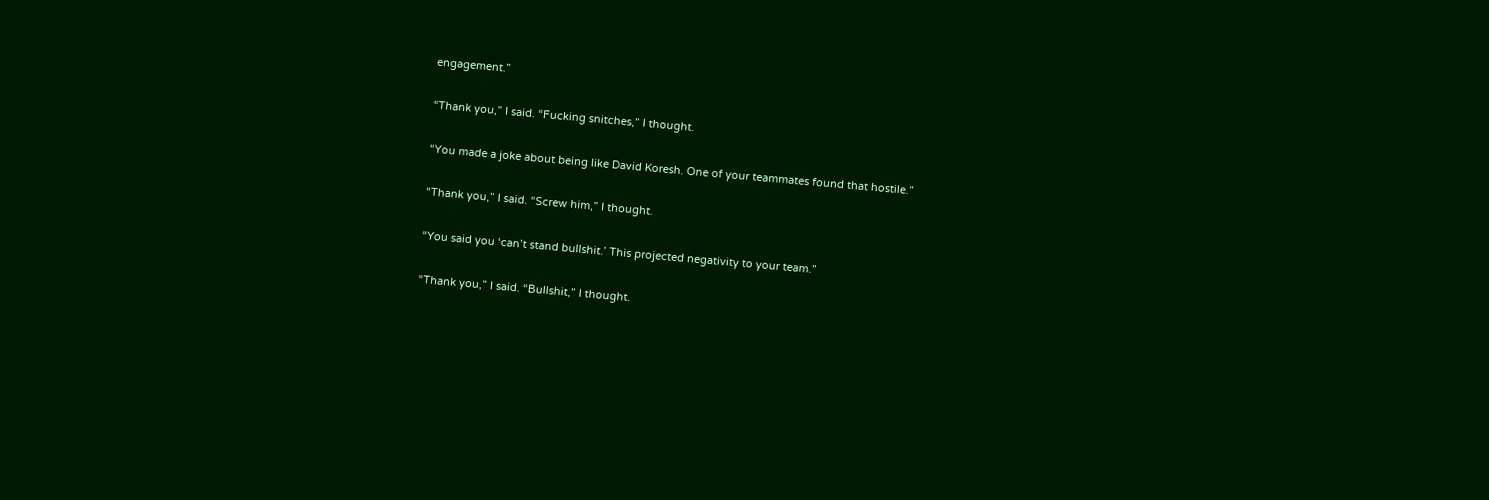engagement.”

“Thank you,” I said. “Fucking snitches,” I thought.

“You made a joke about being like David Koresh. One of your teammates found that hostile.”

“Thank you,” I said. “Screw him,” I thought.

“You said you ‘can’t stand bullshit.’ This projected negativity to your team.”

“Thank you,” I said. “Bullshit,” I thought.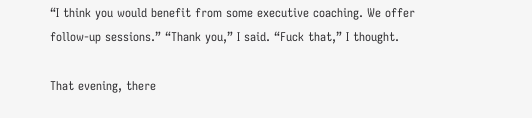“I think you would benefit from some executive coaching. We offer follow-up sessions.” “Thank you,” I said. “Fuck that,” I thought.

That evening, there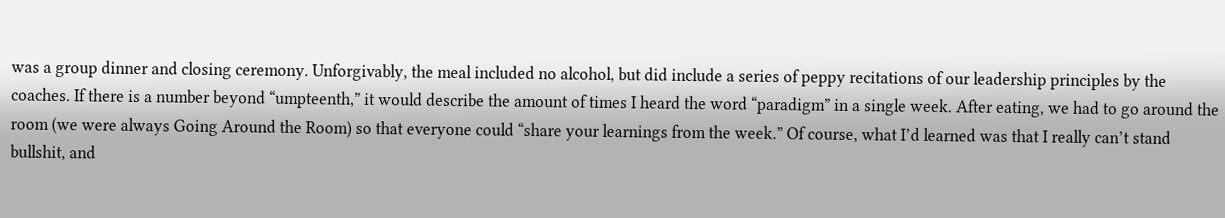was a group dinner and closing ceremony. Unforgivably, the meal included no alcohol, but did include a series of peppy recitations of our leadership principles by the coaches. If there is a number beyond “umpteenth,” it would describe the amount of times I heard the word “paradigm” in a single week. After eating, we had to go around the room (we were always Going Around the Room) so that everyone could “share your learnings from the week.” Of course, what I’d learned was that I really can’t stand bullshit, and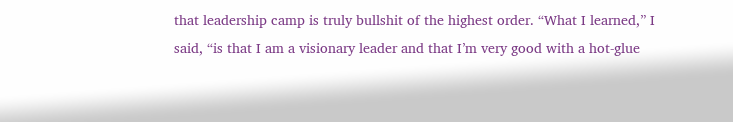that leadership camp is truly bullshit of the highest order. “What I learned,” I said, “is that I am a visionary leader and that I’m very good with a hot-glue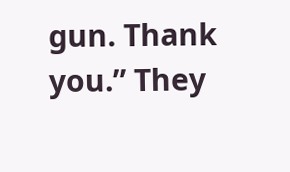gun. Thank you.” They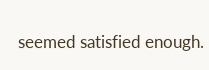seemed satisfied enough.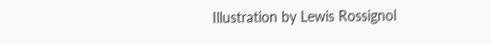Illustration by Lewis Rossignol